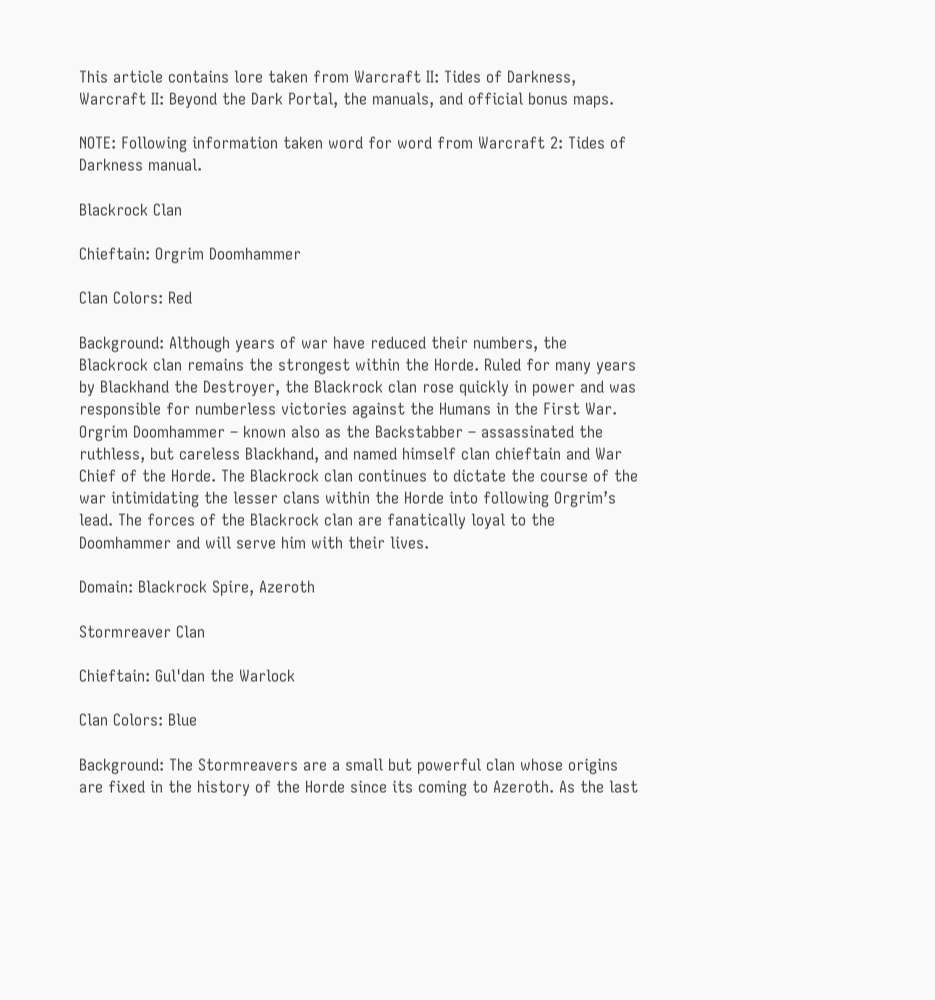This article contains lore taken from Warcraft II: Tides of Darkness, Warcraft II: Beyond the Dark Portal, the manuals, and official bonus maps.

NOTE: Following information taken word for word from Warcraft 2: Tides of Darkness manual.

Blackrock Clan

Chieftain: Orgrim Doomhammer

Clan Colors: Red

Background: Although years of war have reduced their numbers, the Blackrock clan remains the strongest within the Horde. Ruled for many years by Blackhand the Destroyer, the Blackrock clan rose quickly in power and was responsible for numberless victories against the Humans in the First War. Orgrim Doomhammer – known also as the Backstabber – assassinated the ruthless, but careless Blackhand, and named himself clan chieftain and War Chief of the Horde. The Blackrock clan continues to dictate the course of the war intimidating the lesser clans within the Horde into following Orgrim’s lead. The forces of the Blackrock clan are fanatically loyal to the Doomhammer and will serve him with their lives.

Domain: Blackrock Spire, Azeroth

Stormreaver Clan

Chieftain: Gul'dan the Warlock

Clan Colors: Blue

Background: The Stormreavers are a small but powerful clan whose origins are fixed in the history of the Horde since its coming to Azeroth. As the last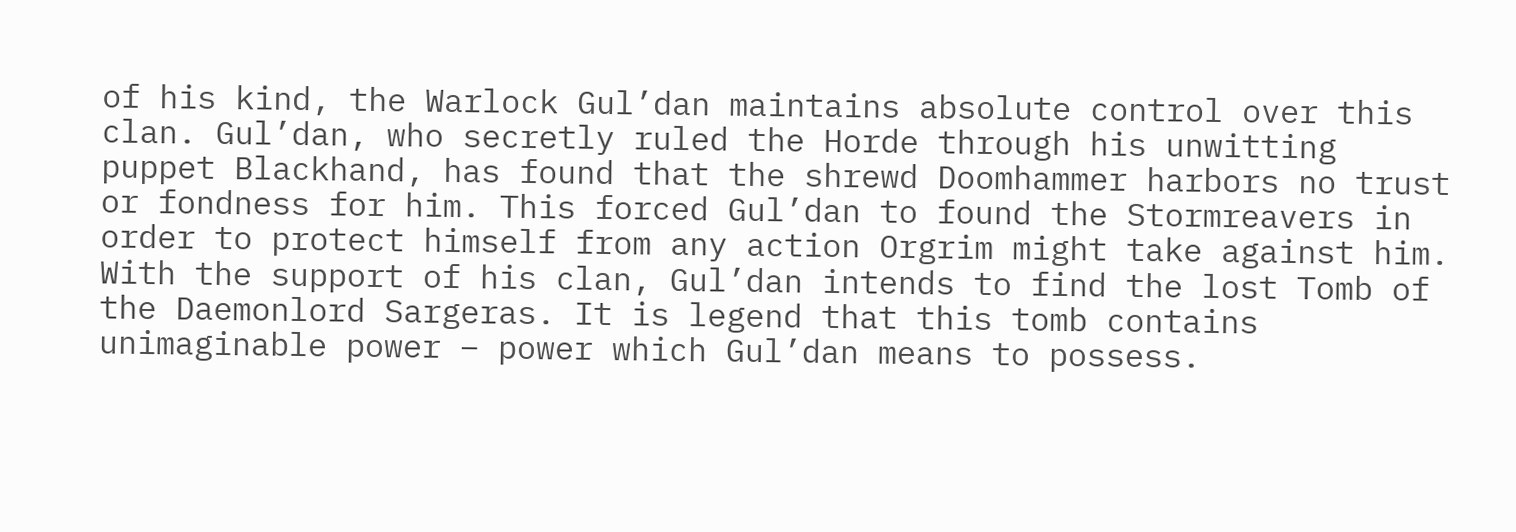of his kind, the Warlock Gul’dan maintains absolute control over this clan. Gul’dan, who secretly ruled the Horde through his unwitting puppet Blackhand, has found that the shrewd Doomhammer harbors no trust or fondness for him. This forced Gul’dan to found the Stormreavers in order to protect himself from any action Orgrim might take against him. With the support of his clan, Gul’dan intends to find the lost Tomb of the Daemonlord Sargeras. It is legend that this tomb contains unimaginable power – power which Gul’dan means to possess.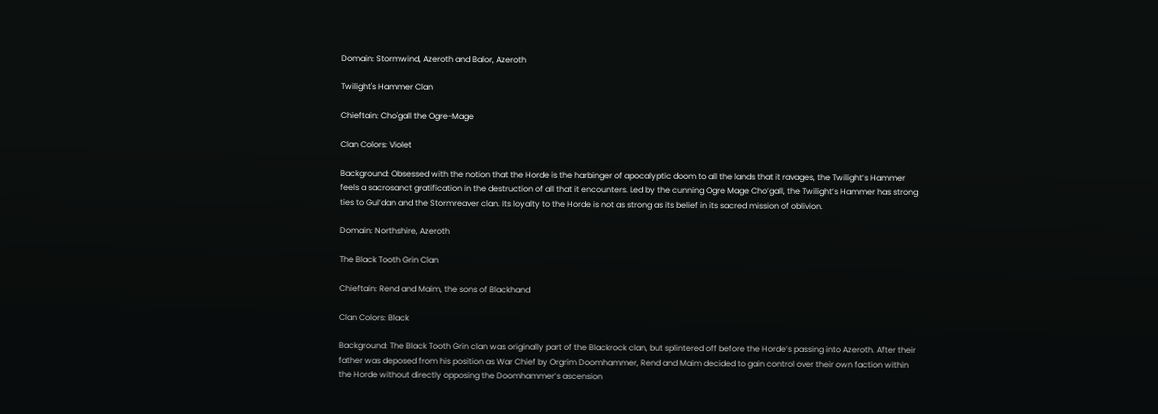Domain: Stormwind, Azeroth and Balor, Azeroth

Twilight's Hammer Clan

Chieftain: Cho'gall the Ogre-Mage

Clan Colors: Violet

Background: Obsessed with the notion that the Horde is the harbinger of apocalyptic doom to all the lands that it ravages, the Twilight’s Hammer feels a sacrosanct gratification in the destruction of all that it encounters. Led by the cunning Ogre Mage Cho’gall, the Twilight’s Hammer has strong ties to Gul’dan and the Stormreaver clan. Its loyalty to the Horde is not as strong as its belief in its sacred mission of oblivion.

Domain: Northshire, Azeroth

The Black Tooth Grin Clan

Chieftain: Rend and Maim, the sons of Blackhand

Clan Colors: Black

Background: The Black Tooth Grin clan was originally part of the Blackrock clan, but splintered off before the Horde’s passing into Azeroth. After their father was deposed from his position as War Chief by Orgrim Doomhammer, Rend and Maim decided to gain control over their own faction within the Horde without directly opposing the Doomhammer’s ascension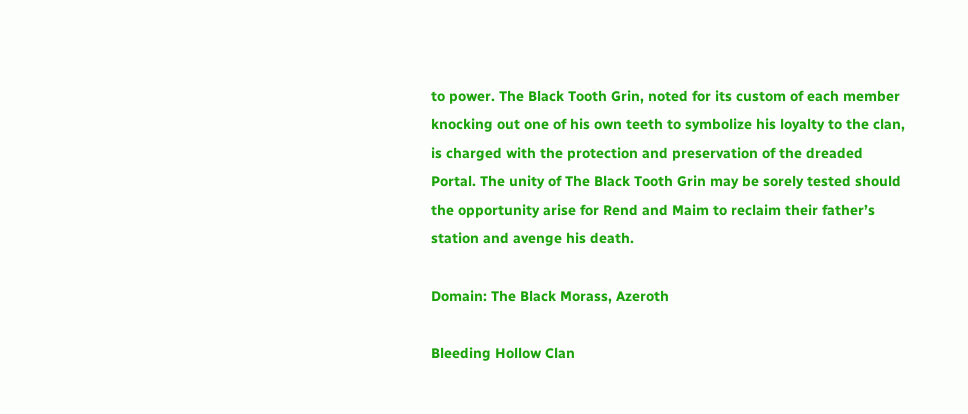to power. The Black Tooth Grin, noted for its custom of each member knocking out one of his own teeth to symbolize his loyalty to the clan, is charged with the protection and preservation of the dreaded Portal. The unity of The Black Tooth Grin may be sorely tested should the opportunity arise for Rend and Maim to reclaim their father’s station and avenge his death.

Domain: The Black Morass, Azeroth

Bleeding Hollow Clan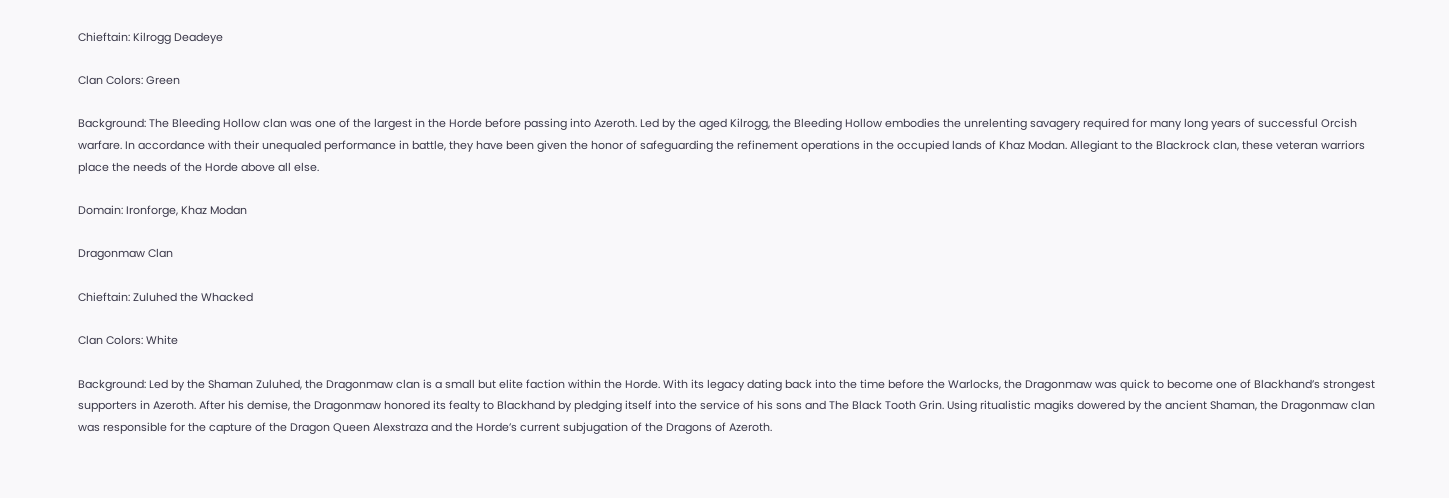Chieftain: Kilrogg Deadeye

Clan Colors: Green

Background: The Bleeding Hollow clan was one of the largest in the Horde before passing into Azeroth. Led by the aged Kilrogg, the Bleeding Hollow embodies the unrelenting savagery required for many long years of successful Orcish warfare. In accordance with their unequaled performance in battle, they have been given the honor of safeguarding the refinement operations in the occupied lands of Khaz Modan. Allegiant to the Blackrock clan, these veteran warriors place the needs of the Horde above all else.

Domain: Ironforge, Khaz Modan

Dragonmaw Clan

Chieftain: Zuluhed the Whacked

Clan Colors: White

Background: Led by the Shaman Zuluhed, the Dragonmaw clan is a small but elite faction within the Horde. With its legacy dating back into the time before the Warlocks, the Dragonmaw was quick to become one of Blackhand’s strongest supporters in Azeroth. After his demise, the Dragonmaw honored its fealty to Blackhand by pledging itself into the service of his sons and The Black Tooth Grin. Using ritualistic magiks dowered by the ancient Shaman, the Dragonmaw clan was responsible for the capture of the Dragon Queen Alexstraza and the Horde’s current subjugation of the Dragons of Azeroth.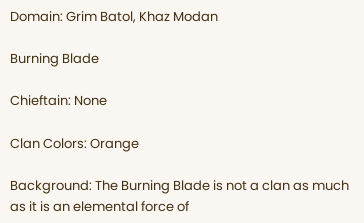Domain: Grim Batol, Khaz Modan

Burning Blade

Chieftain: None

Clan Colors: Orange

Background: The Burning Blade is not a clan as much as it is an elemental force of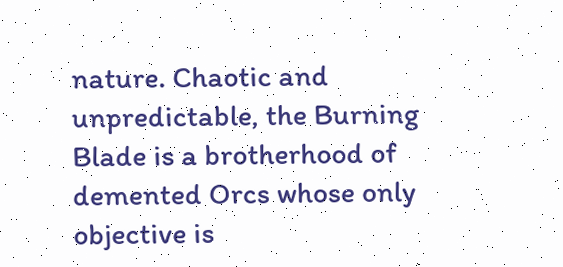nature. Chaotic and unpredictable, the Burning Blade is a brotherhood of demented Orcs whose only objective is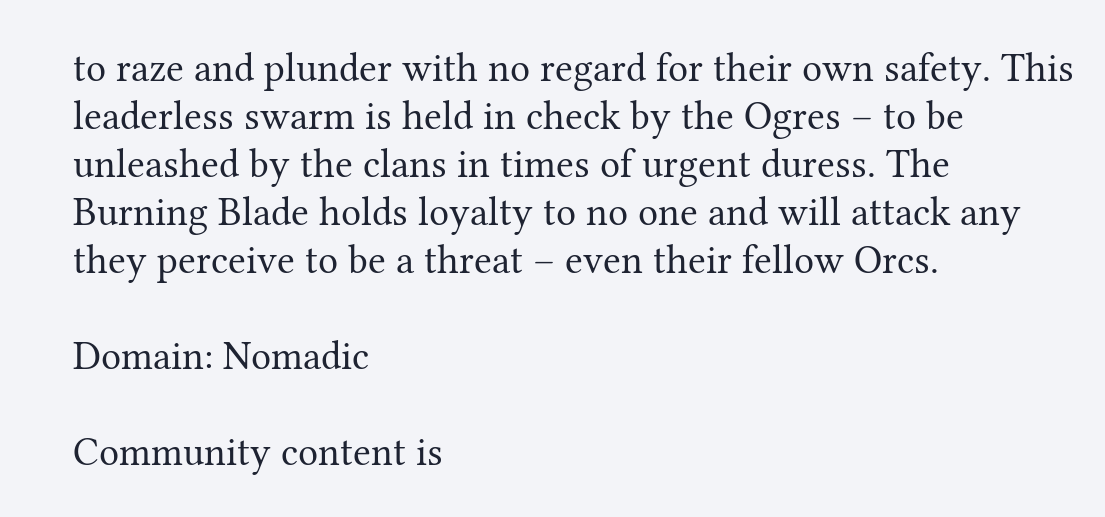to raze and plunder with no regard for their own safety. This leaderless swarm is held in check by the Ogres – to be unleashed by the clans in times of urgent duress. The Burning Blade holds loyalty to no one and will attack any they perceive to be a threat – even their fellow Orcs.

Domain: Nomadic

Community content is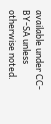available under CC-BY-SA unless otherwise noted.